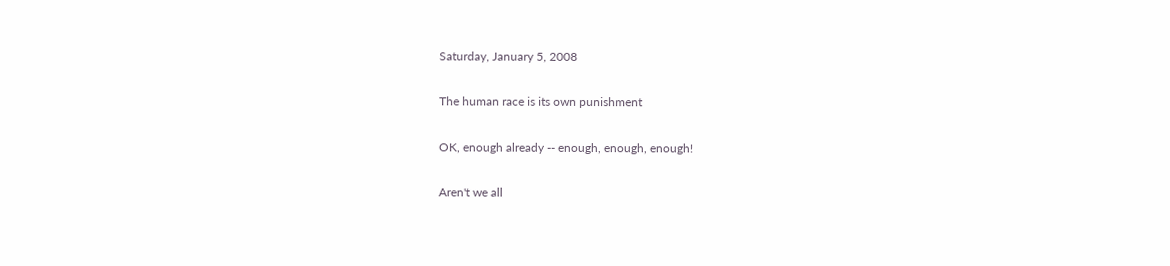Saturday, January 5, 2008

The human race is its own punishment

OK, enough already -- enough, enough, enough!

Aren't we all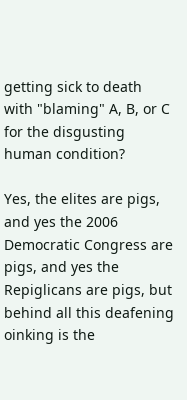getting sick to death with "blaming" A, B, or C for the disgusting human condition?

Yes, the elites are pigs, and yes the 2006 Democratic Congress are pigs, and yes the Repiglicans are pigs, but behind all this deafening oinking is the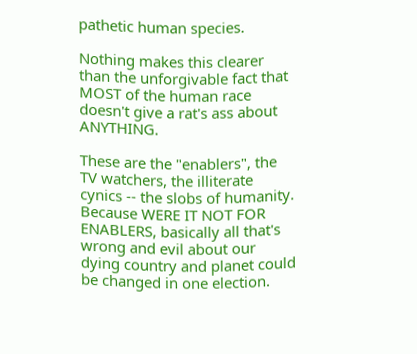pathetic human species.

Nothing makes this clearer than the unforgivable fact that MOST of the human race doesn't give a rat's ass about ANYTHING.

These are the "enablers", the TV watchers, the illiterate cynics -- the slobs of humanity. Because WERE IT NOT FOR ENABLERS, basically all that's wrong and evil about our dying country and planet could be changed in one election.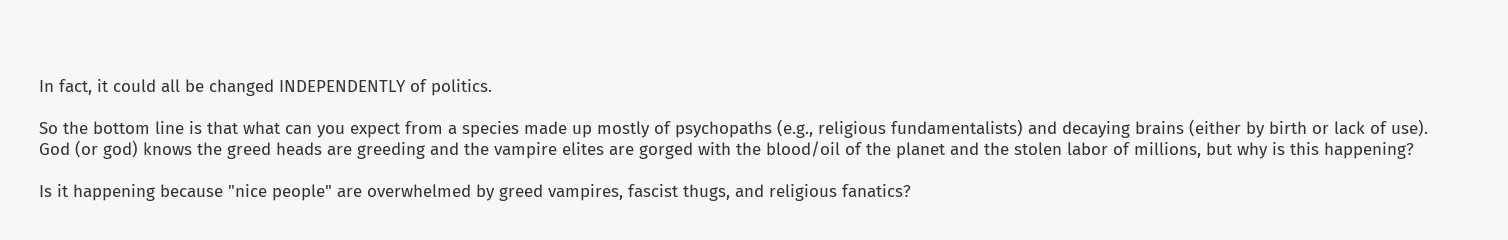In fact, it could all be changed INDEPENDENTLY of politics.

So the bottom line is that what can you expect from a species made up mostly of psychopaths (e.g., religious fundamentalists) and decaying brains (either by birth or lack of use). God (or god) knows the greed heads are greeding and the vampire elites are gorged with the blood/oil of the planet and the stolen labor of millions, but why is this happening?

Is it happening because "nice people" are overwhelmed by greed vampires, fascist thugs, and religious fanatics?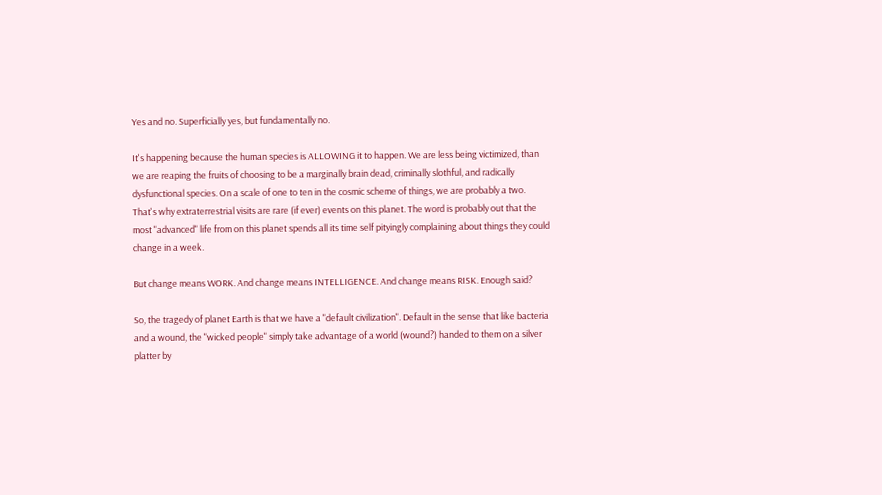Yes and no. Superficially yes, but fundamentally no.

It's happening because the human species is ALLOWING it to happen. We are less being victimized, than we are reaping the fruits of choosing to be a marginally brain dead, criminally slothful, and radically dysfunctional species. On a scale of one to ten in the cosmic scheme of things, we are probably a two. That's why extraterrestrial visits are rare (if ever) events on this planet. The word is probably out that the most "advanced" life from on this planet spends all its time self pityingly complaining about things they could change in a week.

But change means WORK. And change means INTELLIGENCE. And change means RISK. Enough said?

So, the tragedy of planet Earth is that we have a "default civilization". Default in the sense that like bacteria and a wound, the "wicked people" simply take advantage of a world (wound?) handed to them on a silver platter by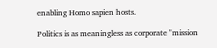enabling Homo sapien hosts.

Politics is as meaningless as corporate "mission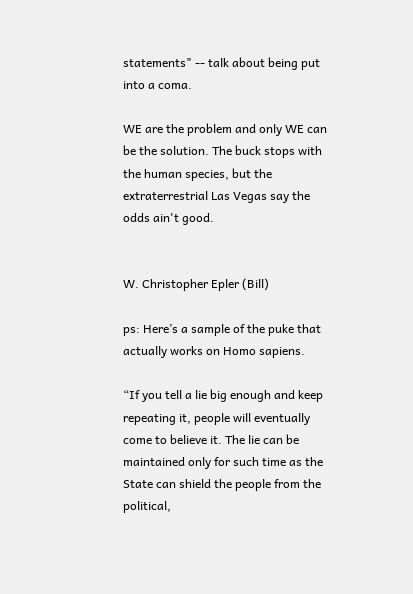statements" -- talk about being put into a coma.

WE are the problem and only WE can be the solution. The buck stops with the human species, but the extraterrestrial Las Vegas say the odds ain't good.


W. Christopher Epler (Bill)

ps: Here’s a sample of the puke that actually works on Homo sapiens.

“If you tell a lie big enough and keep repeating it, people will eventually come to believe it. The lie can be maintained only for such time as the State can shield the people from the political,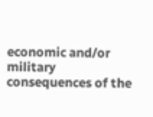economic and/or military consequences of the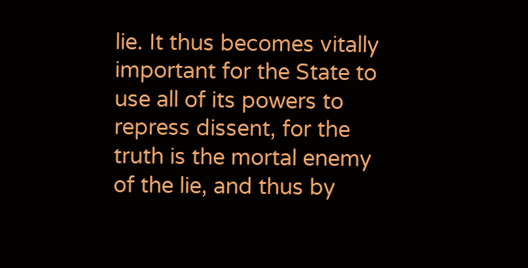lie. It thus becomes vitally important for the State to use all of its powers to repress dissent, for the truth is the mortal enemy of the lie, and thus by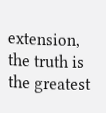extension, the truth is the greatest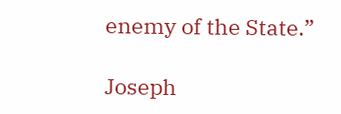enemy of the State.”

Joseph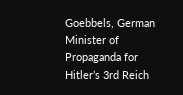Goebbels, German Minister of Propaganda for Hitler’s 3rd Reich